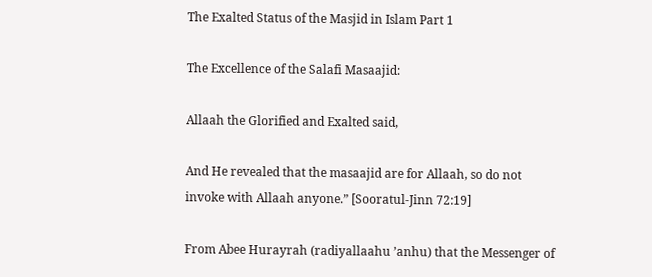The Exalted Status of the Masjid in Islam Part 1

The Excellence of the Salafi Masaajid:

Allaah the Glorified and Exalted said,

And He revealed that the masaajid are for Allaah, so do not invoke with Allaah anyone.” [Sooratul-Jinn 72:19]

From Abee Hurayrah (radiyallaahu ’anhu) that the Messenger of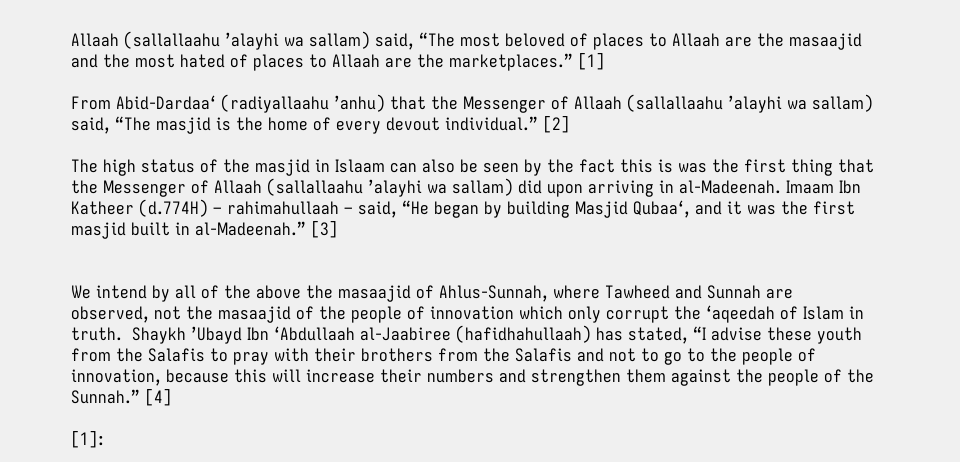Allaah (sallallaahu ’alayhi wa sallam) said, “The most beloved of places to Allaah are the masaajid and the most hated of places to Allaah are the marketplaces.” [1]

From Abid-Dardaa‘ (radiyallaahu ’anhu) that the Messenger of Allaah (sallallaahu ’alayhi wa sallam) said, “The masjid is the home of every devout individual.” [2]

The high status of the masjid in Islaam can also be seen by the fact this is was the first thing that the Messenger of Allaah (sallallaahu ’alayhi wa sallam) did upon arriving in al-Madeenah. Imaam Ibn Katheer (d.774H) – rahimahullaah – said, “He began by building Masjid Qubaa‘, and it was the first masjid built in al-Madeenah.” [3]


We intend by all of the above the masaajid of Ahlus-Sunnah, where Tawheed and Sunnah are observed, not the masaajid of the people of innovation which only corrupt the ‘aqeedah of Islam in truth.  Shaykh ’Ubayd Ibn ‘Abdullaah al-Jaabiree (hafidhahullaah) has stated, “I advise these youth from the Salafis to pray with their brothers from the Salafis and not to go to the people of innovation, because this will increase their numbers and strengthen them against the people of the Sunnah.” [4]

[1]: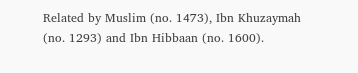Related by Muslim (no. 1473), Ibn Khuzaymah (no. 1293) and Ibn Hibbaan (no. 1600).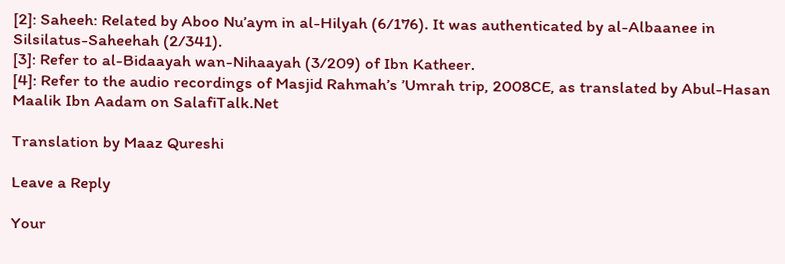[2]: Saheeh: Related by Aboo Nu’aym in al-Hilyah (6/176). It was authenticated by al-Albaanee in Silsilatus-Saheehah (2/341).
[3]: Refer to al-Bidaayah wan-Nihaayah (3/209) of Ibn Katheer.
[4]: Refer to the audio recordings of Masjid Rahmah’s ’Umrah trip, 2008CE, as translated by Abul-Hasan Maalik Ibn Aadam on SalafiTalk.Net

Translation by Maaz Qureshi

Leave a Reply

Your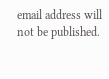email address will not be published.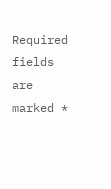Required fields are marked *